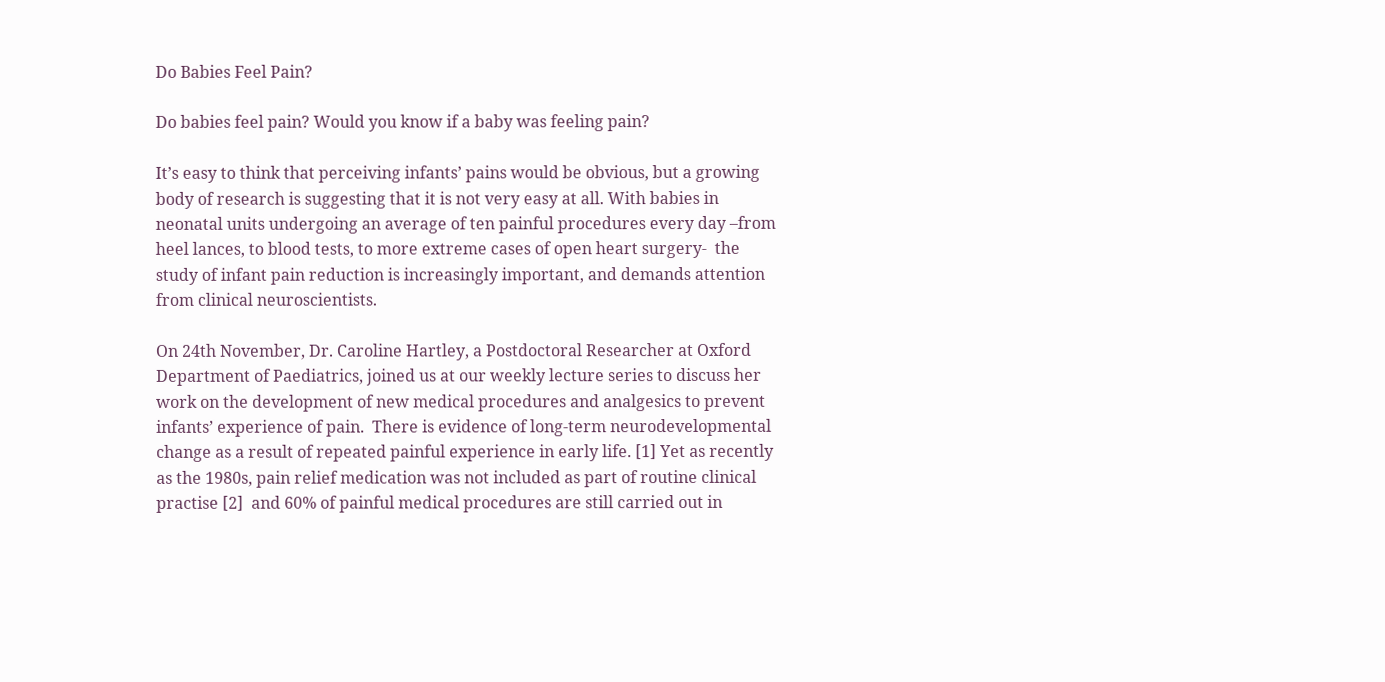Do Babies Feel Pain?

Do babies feel pain? Would you know if a baby was feeling pain?

It’s easy to think that perceiving infants’ pains would be obvious, but a growing body of research is suggesting that it is not very easy at all. With babies in neonatal units undergoing an average of ten painful procedures every day –from heel lances, to blood tests, to more extreme cases of open heart surgery-  the study of infant pain reduction is increasingly important, and demands attention from clinical neuroscientists.

On 24th November, Dr. Caroline Hartley, a Postdoctoral Researcher at Oxford Department of Paediatrics, joined us at our weekly lecture series to discuss her work on the development of new medical procedures and analgesics to prevent infants’ experience of pain.  There is evidence of long-term neurodevelopmental change as a result of repeated painful experience in early life. [1] Yet as recently as the 1980s, pain relief medication was not included as part of routine clinical practise [2]  and 60% of painful medical procedures are still carried out in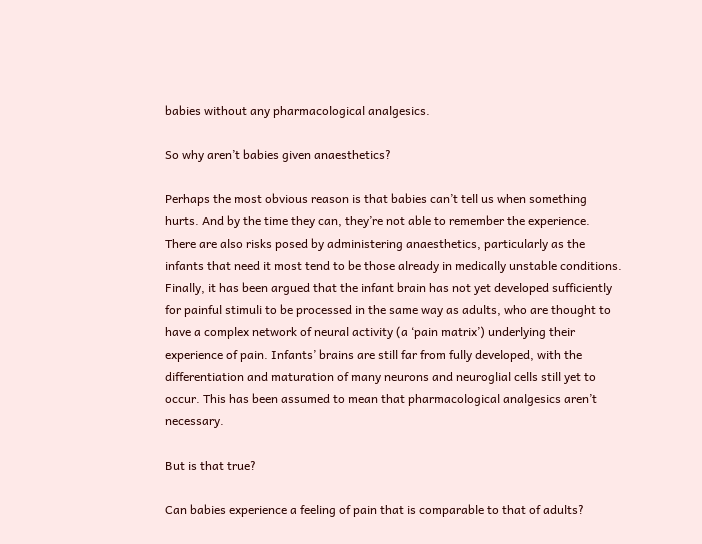babies without any pharmacological analgesics.

So why aren’t babies given anaesthetics?

Perhaps the most obvious reason is that babies can’t tell us when something hurts. And by the time they can, they’re not able to remember the experience. There are also risks posed by administering anaesthetics, particularly as the infants that need it most tend to be those already in medically unstable conditions. Finally, it has been argued that the infant brain has not yet developed sufficiently for painful stimuli to be processed in the same way as adults, who are thought to have a complex network of neural activity (a ‘pain matrix’) underlying their experience of pain. Infants’ brains are still far from fully developed, with the differentiation and maturation of many neurons and neuroglial cells still yet to occur. This has been assumed to mean that pharmacological analgesics aren’t necessary.

But is that true?

Can babies experience a feeling of pain that is comparable to that of adults?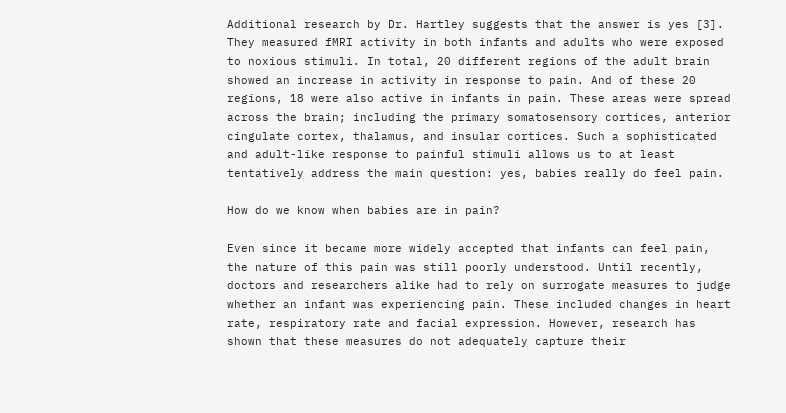Additional research by Dr. Hartley suggests that the answer is yes [3]. They measured fMRI activity in both infants and adults who were exposed to noxious stimuli. In total, 20 different regions of the adult brain showed an increase in activity in response to pain. And of these 20 regions, 18 were also active in infants in pain. These areas were spread across the brain; including the primary somatosensory cortices, anterior cingulate cortex, thalamus, and insular cortices. Such a sophisticated and adult-like response to painful stimuli allows us to at least tentatively address the main question: yes, babies really do feel pain.

How do we know when babies are in pain?

Even since it became more widely accepted that infants can feel pain, the nature of this pain was still poorly understood. Until recently, doctors and researchers alike had to rely on surrogate measures to judge whether an infant was experiencing pain. These included changes in heart rate, respiratory rate and facial expression. However, research has shown that these measures do not adequately capture their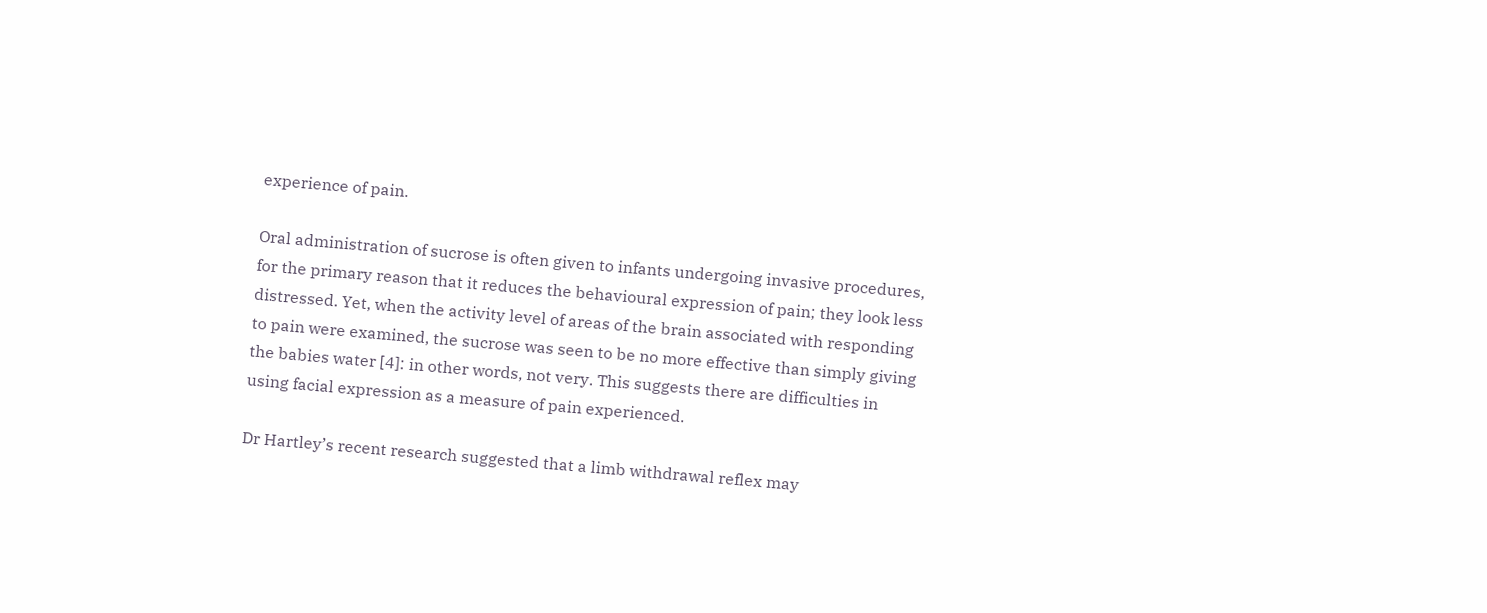experience of pain.

Oral administration of sucrose is often given to infants undergoing invasive procedures, for the primary reason that it reduces the behavioural expression of pain; they look less distressed. Yet, when the activity level of areas of the brain associated with responding to pain were examined, the sucrose was seen to be no more effective than simply giving the babies water [4]: in other words, not very. This suggests there are difficulties in using facial expression as a measure of pain experienced.

Dr Hartley’s recent research suggested that a limb withdrawal reflex may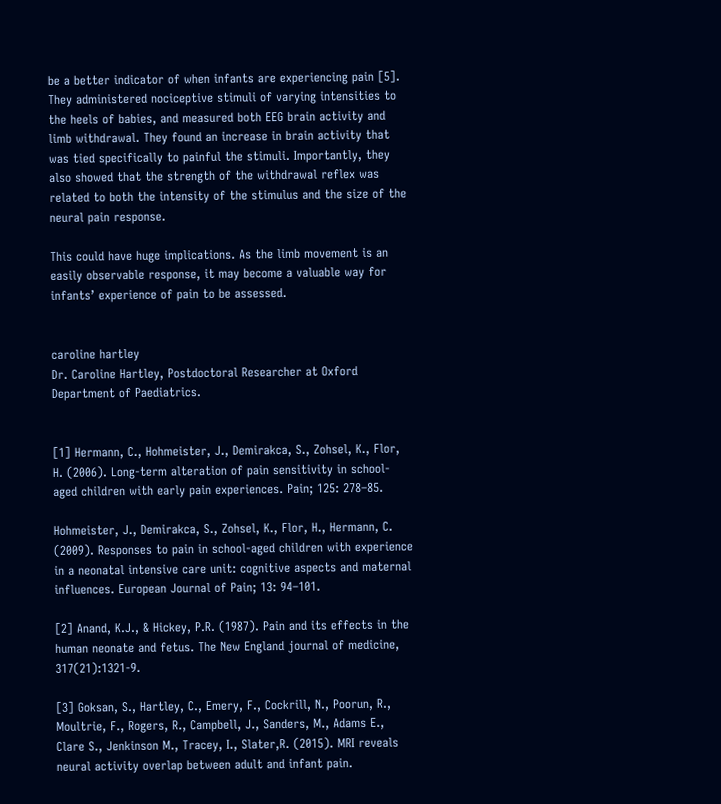be a better indicator of when infants are experiencing pain [5]. They administered nociceptive stimuli of varying intensities to the heels of babies, and measured both EEG brain activity and limb withdrawal. They found an increase in brain activity that was tied specifically to painful the stimuli. Importantly, they also showed that the strength of the withdrawal reflex was related to both the intensity of the stimulus and the size of the neural pain response.

This could have huge implications. As the limb movement is an easily observable response, it may become a valuable way for infants’ experience of pain to be assessed.


caroline hartley
Dr. Caroline Hartley, Postdoctoral Researcher at Oxford Department of Paediatrics.


[1] Hermann, C., Hohmeister, J., Demirakca, S., Zohsel, K., Flor, H. (2006). Long-term alteration of pain sensitivity in school-aged children with early pain experiences. Pain; 125: 278–85.

Hohmeister, J., Demirakca, S., Zohsel, K., Flor, H., Hermann, C. (2009). Responses to pain in school-aged children with experience in a neonatal intensive care unit: cognitive aspects and maternal influences. European Journal of Pain; 13: 94–101.

[2] Anand, K.J., & Hickey, P.R. (1987). Pain and its effects in the human neonate and fetus. The New England journal of medicine, 317(21):1321-9.

[3] Goksan, S., Hartley, C., Emery, F., Cockrill, N., Poorun, R., Moultrie, F., Rogers, R., Campbell, J., Sanders, M., Adams E., Clare S., Jenkinson M., Tracey, I., Slater,R. (2015). MRI reveals neural activity overlap between adult and infant pain.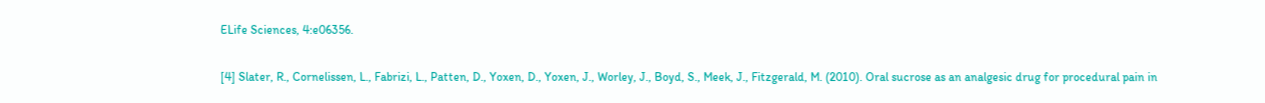ELife Sciences, 4:e06356.

[4] Slater, R., Cornelissen, L., Fabrizi, L., Patten, D., Yoxen, D., Yoxen, J., Worley, J., Boyd, S., Meek, J., Fitzgerald, M. (2010). Oral sucrose as an analgesic drug for procedural pain in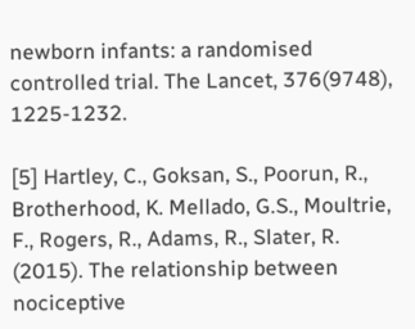newborn infants: a randomised controlled trial. The Lancet, 376(9748), 1225-1232.

[5] Hartley, C., Goksan, S., Poorun, R., Brotherhood, K. Mellado, G.S., Moultrie, F., Rogers, R., Adams, R., Slater, R. (2015). The relationship between nociceptive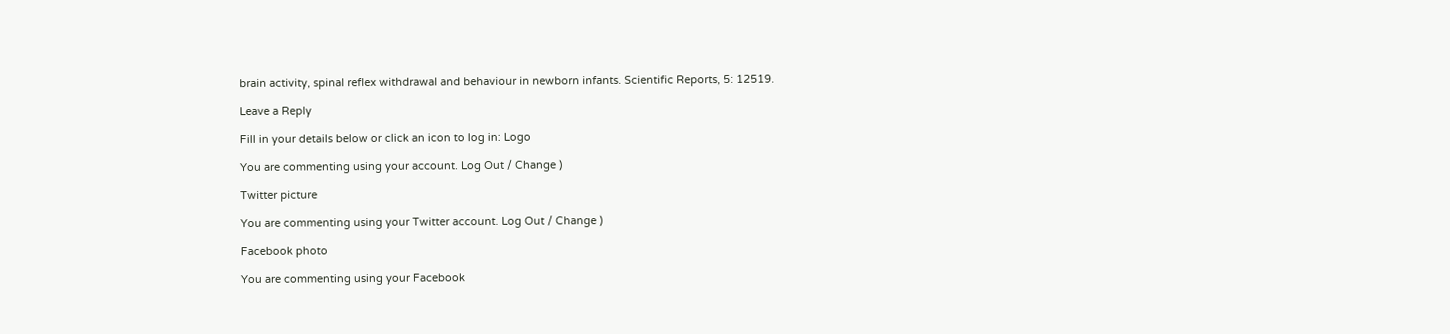brain activity, spinal reflex withdrawal and behaviour in newborn infants. Scientific Reports, 5: 12519.

Leave a Reply

Fill in your details below or click an icon to log in: Logo

You are commenting using your account. Log Out / Change )

Twitter picture

You are commenting using your Twitter account. Log Out / Change )

Facebook photo

You are commenting using your Facebook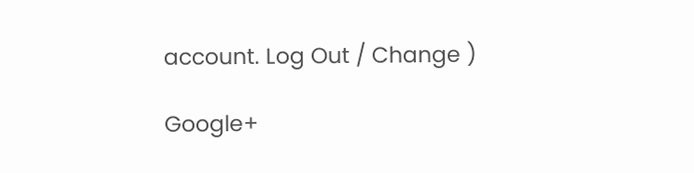account. Log Out / Change )

Google+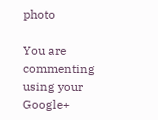photo

You are commenting using your Google+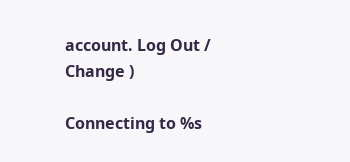account. Log Out / Change )

Connecting to %s